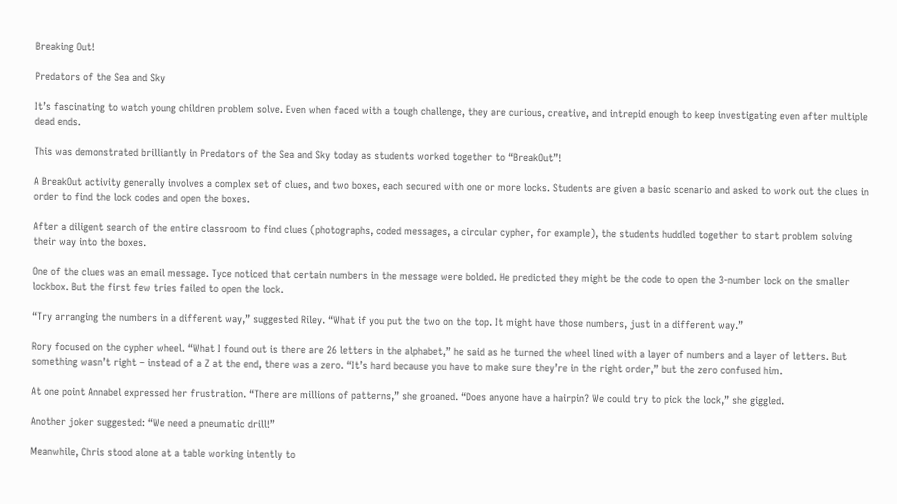Breaking Out!

Predators of the Sea and Sky

It’s fascinating to watch young children problem solve. Even when faced with a tough challenge, they are curious, creative, and intrepid enough to keep investigating even after multiple dead ends.

This was demonstrated brilliantly in Predators of the Sea and Sky today as students worked together to “BreakOut”!

A BreakOut activity generally involves a complex set of clues, and two boxes, each secured with one or more locks. Students are given a basic scenario and asked to work out the clues in order to find the lock codes and open the boxes.

After a diligent search of the entire classroom to find clues (photographs, coded messages, a circular cypher, for example), the students huddled together to start problem solving their way into the boxes.

One of the clues was an email message. Tyce noticed that certain numbers in the message were bolded. He predicted they might be the code to open the 3-number lock on the smaller lockbox. But the first few tries failed to open the lock.

“Try arranging the numbers in a different way,” suggested Riley. “What if you put the two on the top. It might have those numbers, just in a different way.”

Rory focused on the cypher wheel. “What I found out is there are 26 letters in the alphabet,” he said as he turned the wheel lined with a layer of numbers and a layer of letters. But something wasn’t right – instead of a Z at the end, there was a zero. “It’s hard because you have to make sure they’re in the right order,” but the zero confused him.

At one point Annabel expressed her frustration. “There are millions of patterns,” she groaned. “Does anyone have a hairpin? We could try to pick the lock,” she giggled.

Another joker suggested: “We need a pneumatic drill!”

Meanwhile, Chris stood alone at a table working intently to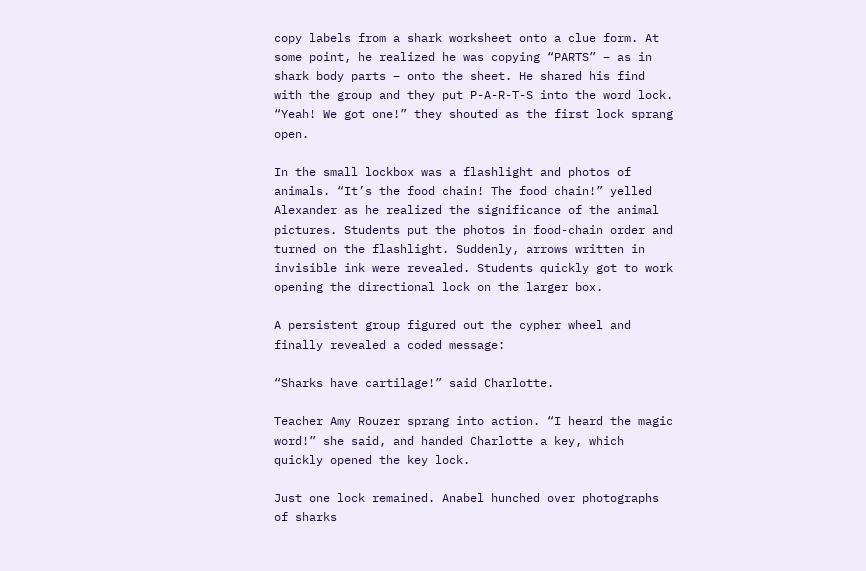copy labels from a shark worksheet onto a clue form. At some point, he realized he was copying “PARTS” – as in shark body parts – onto the sheet. He shared his find with the group and they put P-A-R-T-S into the word lock. “Yeah! We got one!” they shouted as the first lock sprang open.

In the small lockbox was a flashlight and photos of animals. “It’s the food chain! The food chain!” yelled Alexander as he realized the significance of the animal pictures. Students put the photos in food-chain order and turned on the flashlight. Suddenly, arrows written in invisible ink were revealed. Students quickly got to work opening the directional lock on the larger box.

A persistent group figured out the cypher wheel and finally revealed a coded message:

“Sharks have cartilage!” said Charlotte.

Teacher Amy Rouzer sprang into action. “I heard the magic word!” she said, and handed Charlotte a key, which quickly opened the key lock.

Just one lock remained. Anabel hunched over photographs of sharks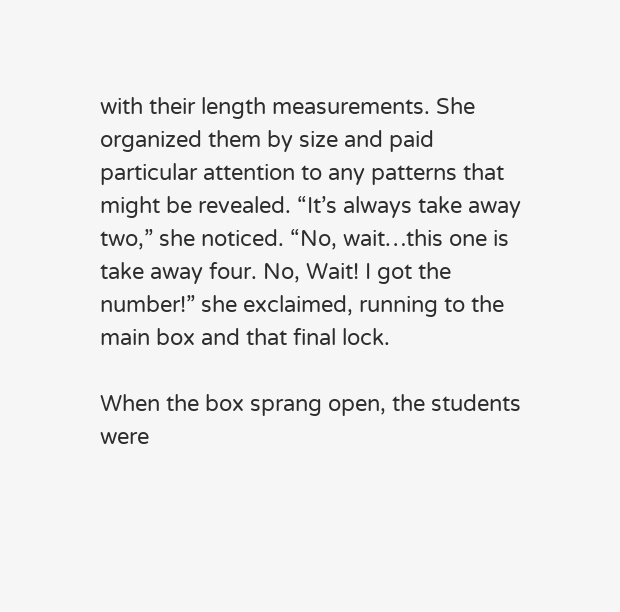with their length measurements. She organized them by size and paid particular attention to any patterns that might be revealed. “It’s always take away two,” she noticed. “No, wait…this one is take away four. No, Wait! I got the number!” she exclaimed, running to the main box and that final lock.

When the box sprang open, the students were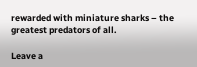rewarded with miniature sharks – the greatest predators of all.

Leave a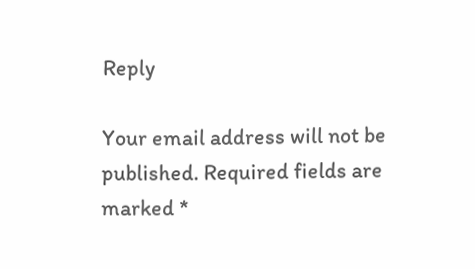Reply

Your email address will not be published. Required fields are marked *